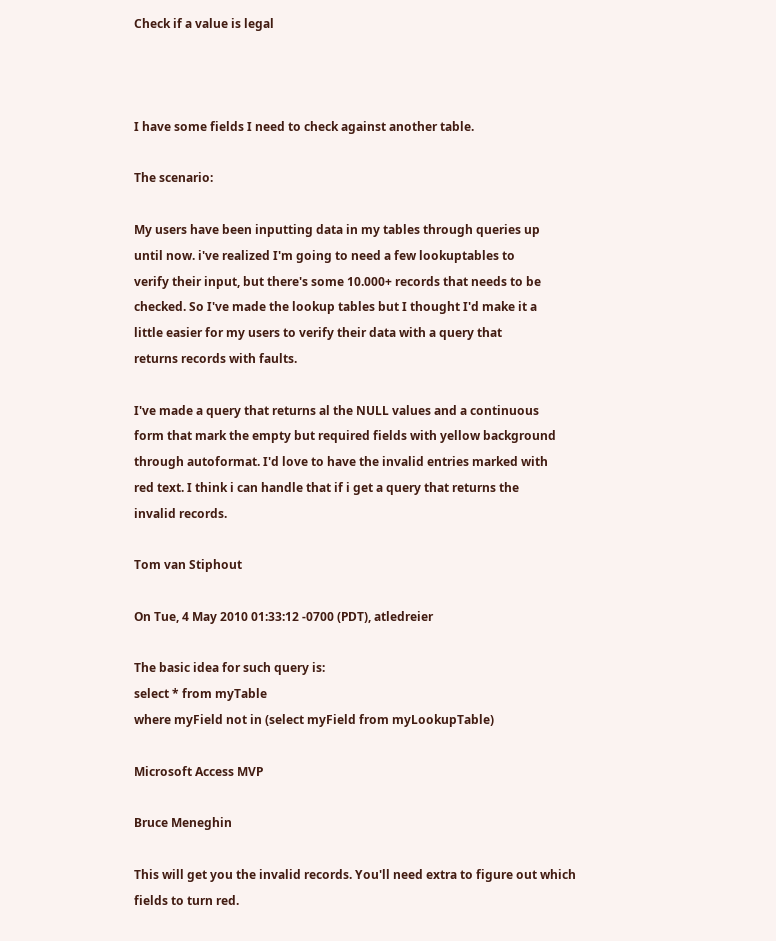Check if a value is legal



I have some fields I need to check against another table.

The scenario:

My users have been inputting data in my tables through queries up
until now. i've realized I'm going to need a few lookuptables to
verify their input, but there's some 10.000+ records that needs to be
checked. So I've made the lookup tables but I thought I'd make it a
little easier for my users to verify their data with a query that
returns records with faults.

I've made a query that returns al the NULL values and a continuous
form that mark the empty but required fields with yellow background
through autoformat. I'd love to have the invalid entries marked with
red text. I think i can handle that if i get a query that returns the
invalid records.

Tom van Stiphout

On Tue, 4 May 2010 01:33:12 -0700 (PDT), atledreier

The basic idea for such query is:
select * from myTable
where myField not in (select myField from myLookupTable)

Microsoft Access MVP

Bruce Meneghin

This will get you the invalid records. You'll need extra to figure out which
fields to turn red.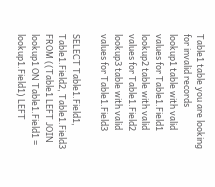Table1 table you are looking for invalid records
lookup1 table with valid values for Table1.Field1
lookup2 table with valid values for Table1.Field2
lookup3 table with valid values for Table1.Field3

SELECT Table1.Field1, Table1.Field2, Table1.Field3
FROM ((Table1 LEFT JOIN lookup1 ON Table1.Field1 = lookup1.Field1) LEFT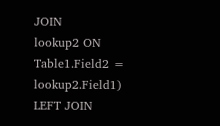JOIN
lookup2 ON Table1.Field2 = lookup2.Field1) LEFT JOIN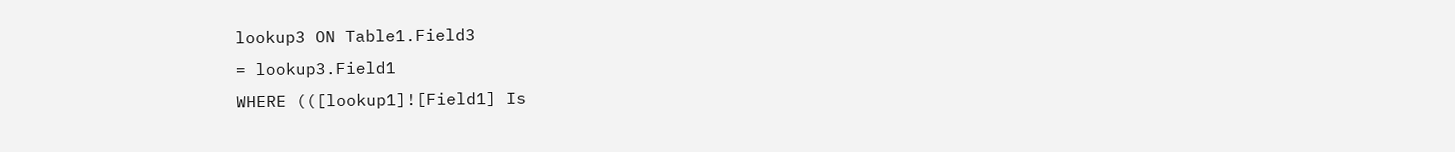lookup3 ON Table1.Field3
= lookup3.Field1
WHERE (([lookup1]![Field1] Is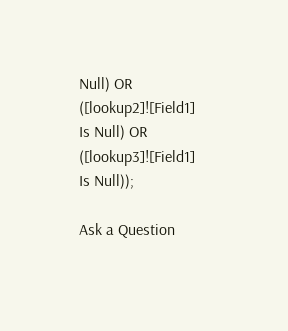Null) OR ([lookup2]![Field1] Is Null) OR
([lookup3]![Field1] Is Null));

Ask a Question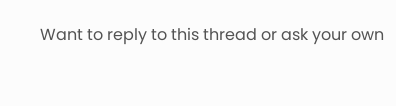Want to reply to this thread or ask your own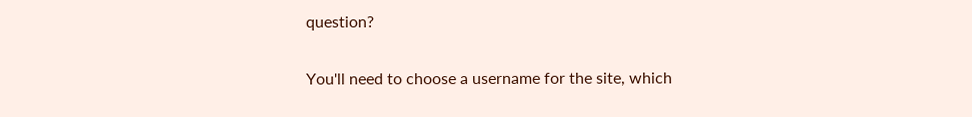question?

You'll need to choose a username for the site, which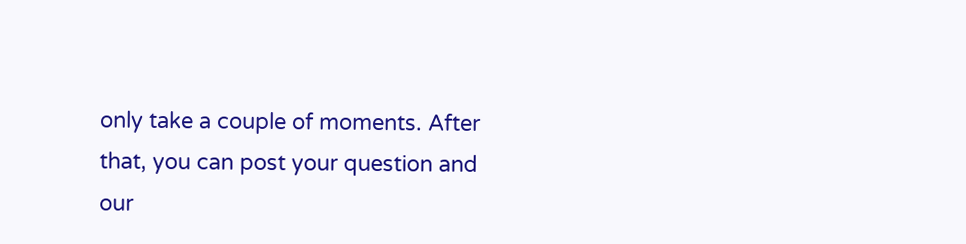only take a couple of moments. After that, you can post your question and our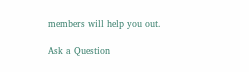members will help you out.

Ask a Question